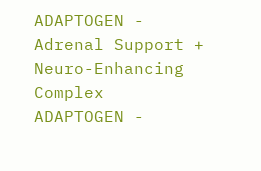ADAPTOGEN - Adrenal Support + Neuro-Enhancing Complex
ADAPTOGEN -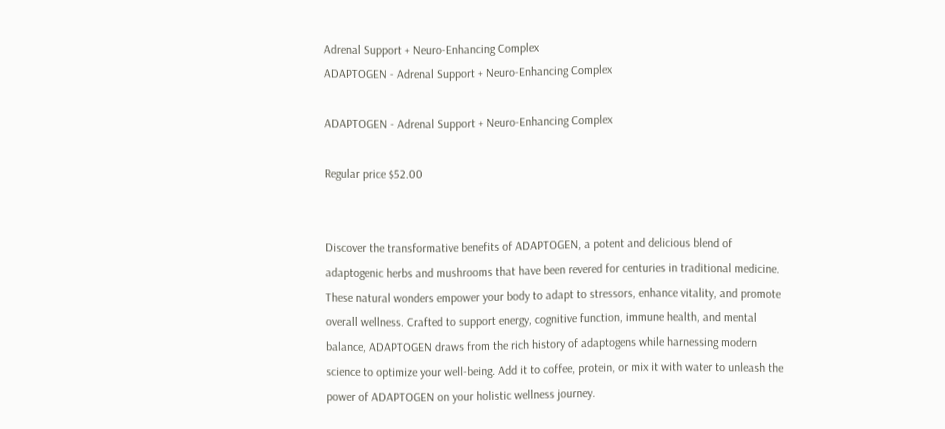Adrenal Support + Neuro-Enhancing Complex
ADAPTOGEN - Adrenal Support + Neuro-Enhancing Complex

ADAPTOGEN - Adrenal Support + Neuro-Enhancing Complex

Regular price $52.00


Discover the transformative benefits of ADAPTOGEN, a potent and delicious blend of adaptogenic herbs and mushrooms that have been revered for centuries in traditional medicine. These natural wonders empower your body to adapt to stressors, enhance vitality, and promote overall wellness. Crafted to support energy, cognitive function, immune health, and mental balance, ADAPTOGEN draws from the rich history of adaptogens while harnessing modern science to optimize your well-being. Add it to coffee, protein, or mix it with water to unleash the power of ADAPTOGEN on your holistic wellness journey.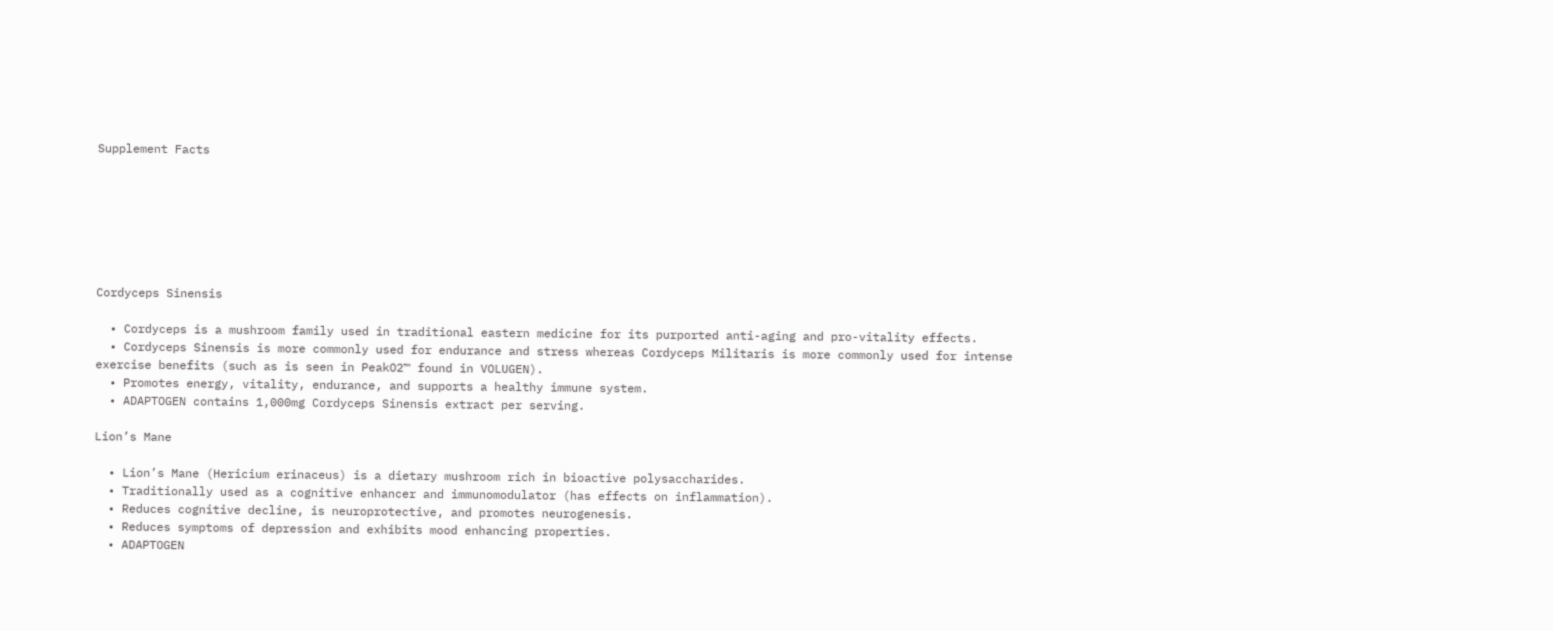Supplement Facts







Cordyceps Sinensis

  • Cordyceps is a mushroom family used in traditional eastern medicine for its purported anti-aging and pro-vitality effects.
  • Cordyceps Sinensis is more commonly used for endurance and stress whereas Cordyceps Militaris is more commonly used for intense exercise benefits (such as is seen in PeakO2™ found in VOLUGEN).
  • Promotes energy, vitality, endurance, and supports a healthy immune system.
  • ADAPTOGEN contains 1,000mg Cordyceps Sinensis extract per serving.

Lion’s Mane

  • Lion’s Mane (Hericium erinaceus) is a dietary mushroom rich in bioactive polysaccharides.
  • Traditionally used as a cognitive enhancer and immunomodulator (has effects on inflammation).
  • Reduces cognitive decline, is neuroprotective, and promotes neurogenesis.
  • Reduces symptoms of depression and exhibits mood enhancing properties.
  • ADAPTOGEN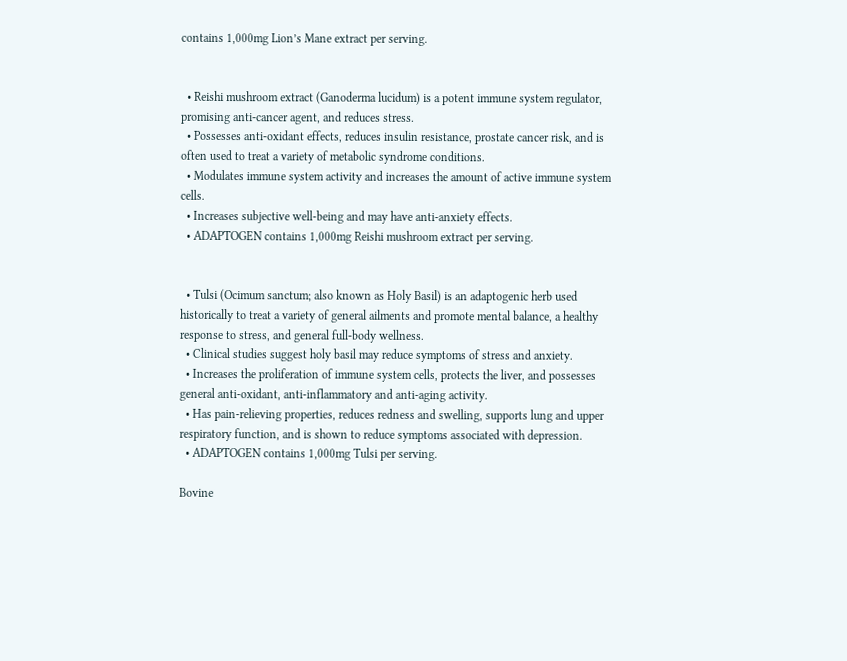contains 1,000mg Lion’s Mane extract per serving.


  • Reishi mushroom extract (Ganoderma lucidum) is a potent immune system regulator, promising anti-cancer agent, and reduces stress.
  • Possesses anti-oxidant effects, reduces insulin resistance, prostate cancer risk, and is often used to treat a variety of metabolic syndrome conditions.
  • Modulates immune system activity and increases the amount of active immune system cells.
  • Increases subjective well-being and may have anti-anxiety effects.
  • ADAPTOGEN contains 1,000mg Reishi mushroom extract per serving.


  • Tulsi (Ocimum sanctum; also known as Holy Basil) is an adaptogenic herb used historically to treat a variety of general ailments and promote mental balance, a healthy response to stress, and general full-body wellness.
  • Clinical studies suggest holy basil may reduce symptoms of stress and anxiety.
  • Increases the proliferation of immune system cells, protects the liver, and possesses general anti-oxidant, anti-inflammatory and anti-aging activity.
  • Has pain-relieving properties, reduces redness and swelling, supports lung and upper respiratory function, and is shown to reduce symptoms associated with depression.
  • ADAPTOGEN contains 1,000mg Tulsi per serving.

Bovine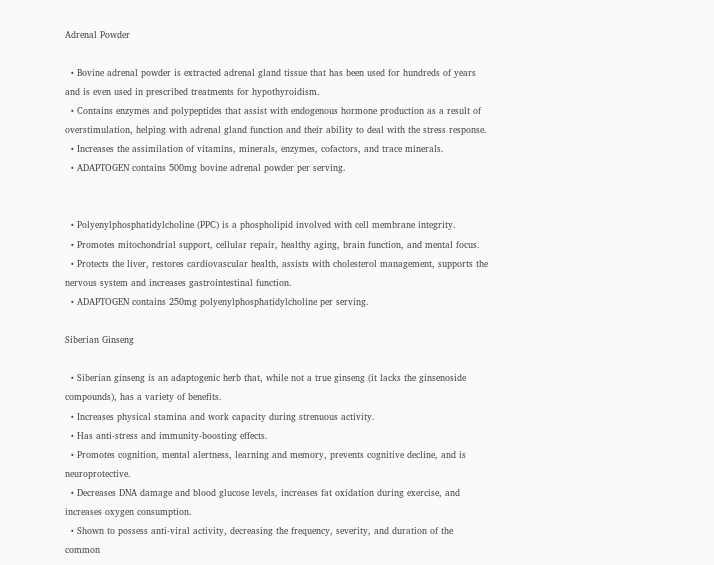Adrenal Powder

  • Bovine adrenal powder is extracted adrenal gland tissue that has been used for hundreds of years and is even used in prescribed treatments for hypothyroidism.
  • Contains enzymes and polypeptides that assist with endogenous hormone production as a result of overstimulation, helping with adrenal gland function and their ability to deal with the stress response.
  • Increases the assimilation of vitamins, minerals, enzymes, cofactors, and trace minerals.
  • ADAPTOGEN contains 500mg bovine adrenal powder per serving.


  • Polyenylphosphatidylcholine (PPC) is a phospholipid involved with cell membrane integrity.
  • Promotes mitochondrial support, cellular repair, healthy aging, brain function, and mental focus.
  • Protects the liver, restores cardiovascular health, assists with cholesterol management, supports the nervous system and increases gastrointestinal function.
  • ADAPTOGEN contains 250mg polyenylphosphatidylcholine per serving.

Siberian Ginseng

  • Siberian ginseng is an adaptogenic herb that, while not a true ginseng (it lacks the ginsenoside compounds), has a variety of benefits.
  • Increases physical stamina and work capacity during strenuous activity.
  • Has anti-stress and immunity-boosting effects.
  • Promotes cognition, mental alertness, learning and memory, prevents cognitive decline, and is neuroprotective.
  • Decreases DNA damage and blood glucose levels, increases fat oxidation during exercise, and increases oxygen consumption.
  • Shown to possess anti-viral activity, decreasing the frequency, severity, and duration of the common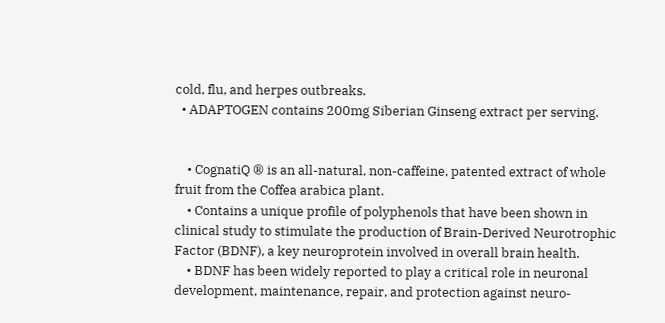cold, flu, and herpes outbreaks.
  • ADAPTOGEN contains 200mg Siberian Ginseng extract per serving.


    • CognatiQ ® is an all-natural, non-caffeine, patented extract of whole fruit from the Coffea arabica plant.
    • Contains a unique profile of polyphenols that have been shown in clinical study to stimulate the production of Brain-Derived Neurotrophic Factor (BDNF), a key neuroprotein involved in overall brain health.
    • BDNF has been widely reported to play a critical role in neuronal development, maintenance, repair, and protection against neuro-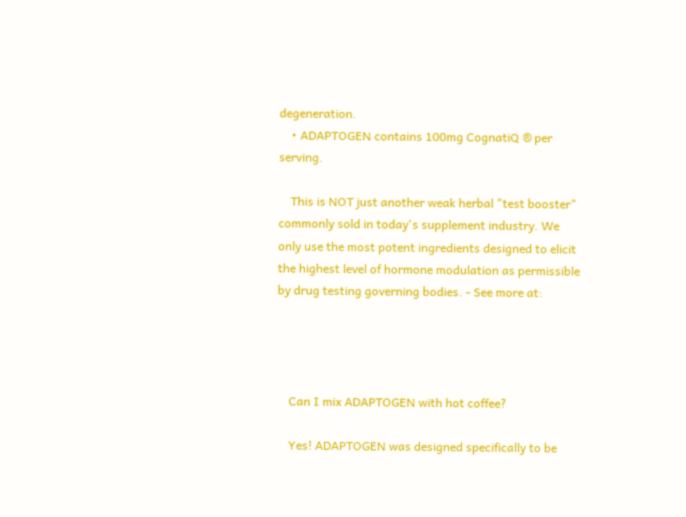degeneration.
    • ADAPTOGEN contains 100mg CognatiQ ® per serving.

    This is NOT just another weak herbal "test booster" commonly sold in today's supplement industry. We only use the most potent ingredients designed to elicit the highest level of hormone modulation as permissible by drug testing governing bodies. - See more at:




    Can I mix ADAPTOGEN with hot coffee?

    Yes! ADAPTOGEN was designed specifically to be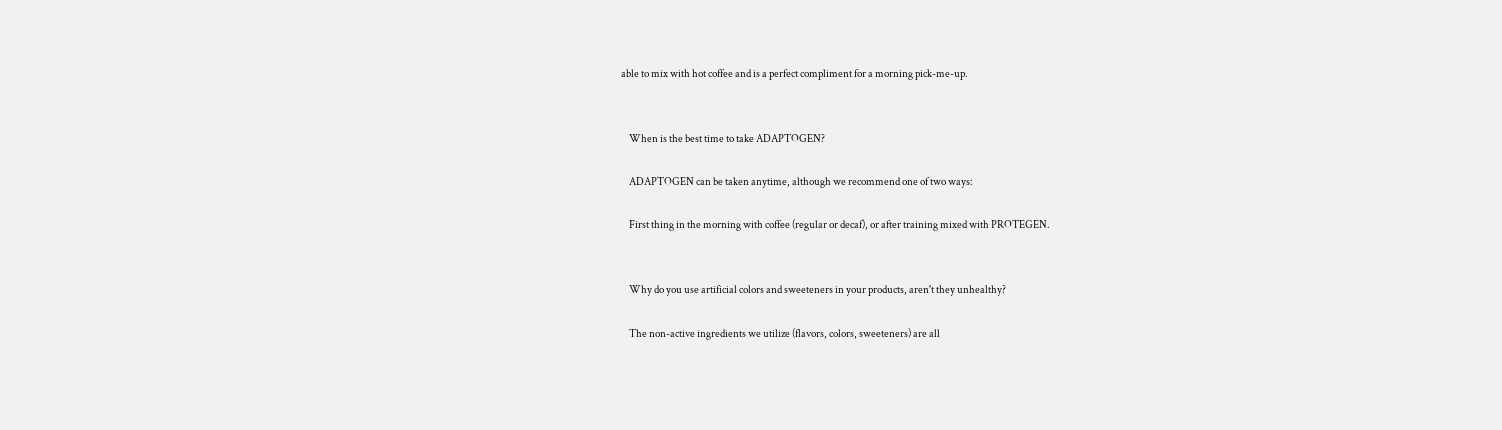able to mix with hot coffee and is a perfect compliment for a morning pick-me-up.


    When is the best time to take ADAPTOGEN?

    ADAPTOGEN can be taken anytime, although we recommend one of two ways:

    First thing in the morning with coffee (regular or decaf), or after training mixed with PROTEGEN.


    Why do you use artificial colors and sweeteners in your products, aren't they unhealthy?

    The non-active ingredients we utilize (flavors, colors, sweeteners) are all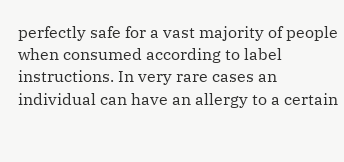perfectly safe for a vast majority of people when consumed according to label instructions. In very rare cases an individual can have an allergy to a certain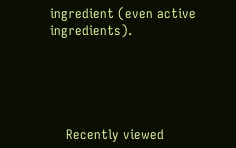ingredient (even active ingredients).





    Recently viewed